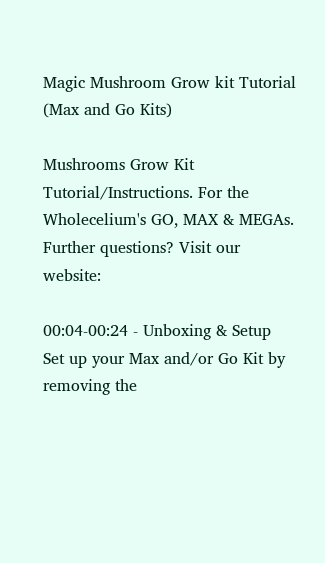Magic Mushroom Grow kit Tutorial (Max and Go Kits)

Mushrooms Grow Kit Tutorial/Instructions. For the Wholecelium's GO, MAX & MEGAs.
Further questions? Visit our website:

00:04-00:24 - Unboxing & Setup
Set up your Max and/or Go Kit by removing the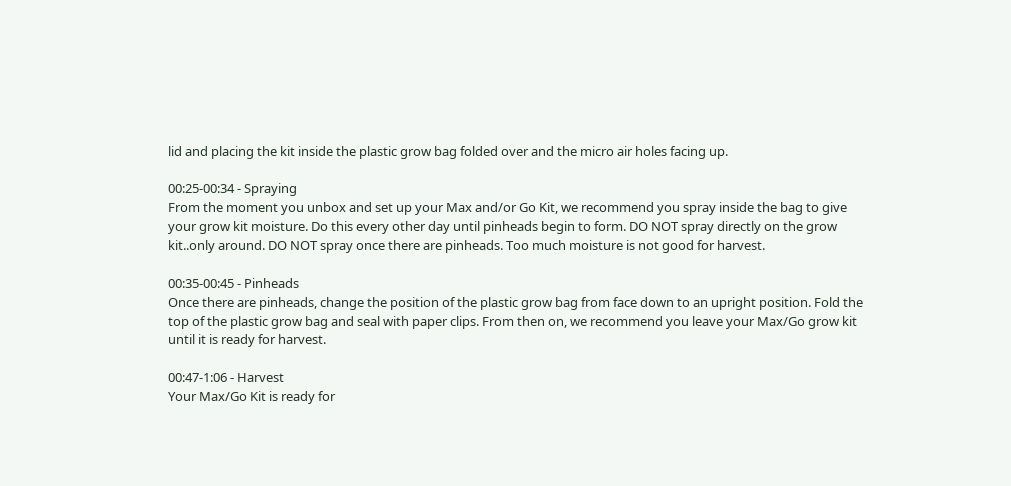lid and placing the kit inside the plastic grow bag folded over and the micro air holes facing up.

00:25-00:34 - Spraying
From the moment you unbox and set up your Max and/or Go Kit, we recommend you spray inside the bag to give your grow kit moisture. Do this every other day until pinheads begin to form. DO NOT spray directly on the grow kit..only around. DO NOT spray once there are pinheads. Too much moisture is not good for harvest.

00:35-00:45 - Pinheads
Once there are pinheads, change the position of the plastic grow bag from face down to an upright position. Fold the top of the plastic grow bag and seal with paper clips. From then on, we recommend you leave your Max/Go grow kit until it is ready for harvest.

00:47-1:06 - Harvest
Your Max/Go Kit is ready for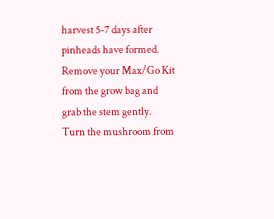harvest 5-7 days after pinheads have formed. Remove your Max/Go Kit from the grow bag and grab the stem gently. Turn the mushroom from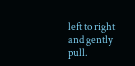left to right and gently pull.